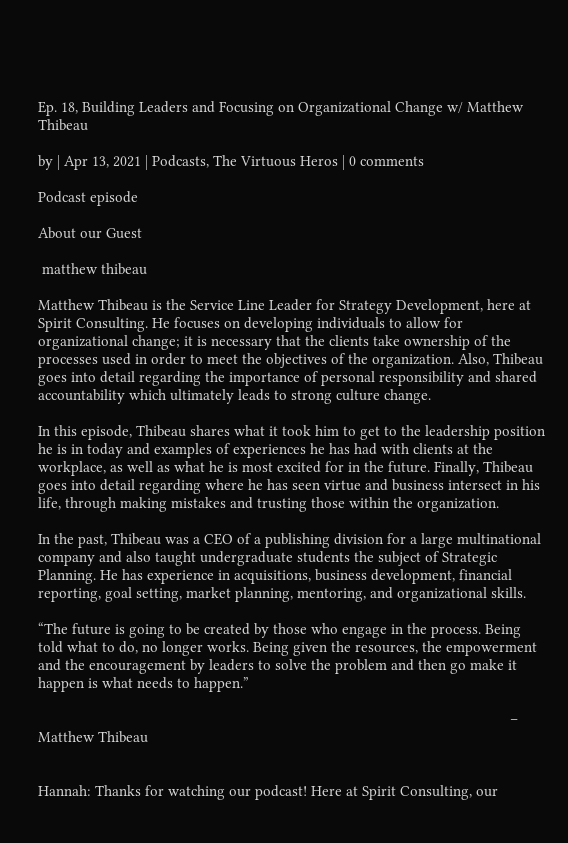Ep. 18, Building Leaders and Focusing on Organizational Change w/ Matthew Thibeau

by | Apr 13, 2021 | Podcasts, The Virtuous Heros | 0 comments

Podcast episode

About our Guest

 matthew thibeau

Matthew Thibeau is the Service Line Leader for Strategy Development, here at Spirit Consulting. He focuses on developing individuals to allow for organizational change; it is necessary that the clients take ownership of the processes used in order to meet the objectives of the organization. Also, Thibeau goes into detail regarding the importance of personal responsibility and shared accountability which ultimately leads to strong culture change.

In this episode, Thibeau shares what it took him to get to the leadership position he is in today and examples of experiences he has had with clients at the workplace, as well as what he is most excited for in the future. Finally, Thibeau goes into detail regarding where he has seen virtue and business intersect in his life, through making mistakes and trusting those within the organization.

In the past, Thibeau was a CEO of a publishing division for a large multinational company and also taught undergraduate students the subject of Strategic Planning. He has experience in acquisitions, business development, financial reporting, goal setting, market planning, mentoring, and organizational skills.

“The future is going to be created by those who engage in the process. Being told what to do, no longer works. Being given the resources, the empowerment and the encouragement by leaders to solve the problem and then go make it happen is what needs to happen.”

                                                                                                                      – Matthew Thibeau


Hannah: Thanks for watching our podcast! Here at Spirit Consulting, our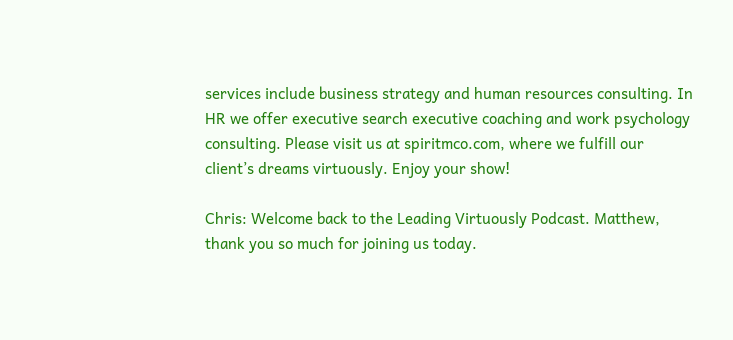services include business strategy and human resources consulting. In HR we offer executive search executive coaching and work psychology consulting. Please visit us at spiritmco.com, where we fulfill our client’s dreams virtuously. Enjoy your show!

Chris: Welcome back to the Leading Virtuously Podcast. Matthew, thank you so much for joining us today.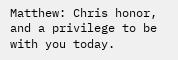Matthew: Chris honor, and a privilege to be with you today.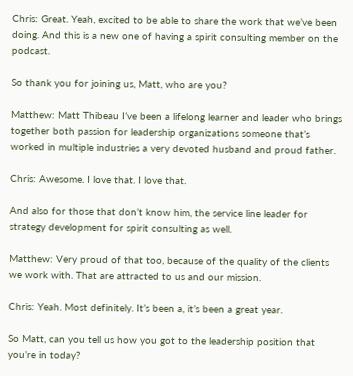Chris: Great. Yeah, excited to be able to share the work that we’ve been doing. And this is a new one of having a spirit consulting member on the podcast.

So thank you for joining us, Matt, who are you?

Matthew: Matt Thibeau I’ve been a lifelong learner and leader who brings together both passion for leadership organizations someone that’s worked in multiple industries a very devoted husband and proud father.

Chris: Awesome. I love that. I love that.

And also for those that don’t know him, the service line leader for strategy development for spirit consulting as well.

Matthew: Very proud of that too, because of the quality of the clients we work with. That are attracted to us and our mission.

Chris: Yeah. Most definitely. It’s been a, it’s been a great year.

So Matt, can you tell us how you got to the leadership position that you’re in today?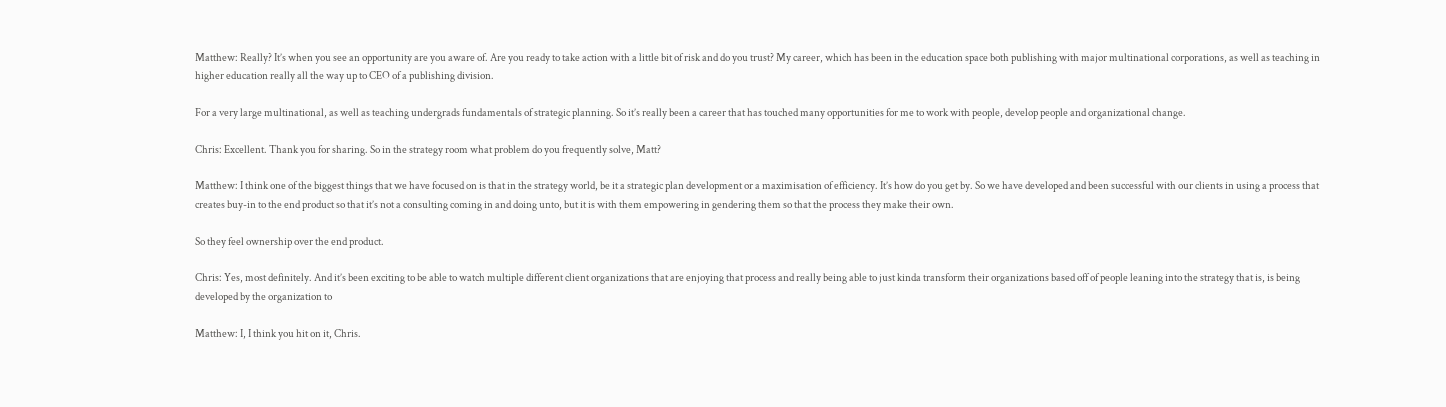Matthew: Really? It’s when you see an opportunity are you aware of. Are you ready to take action with a little bit of risk and do you trust? My career, which has been in the education space both publishing with major multinational corporations, as well as teaching in higher education really all the way up to CEO of a publishing division.

For a very large multinational, as well as teaching undergrads fundamentals of strategic planning. So it’s really been a career that has touched many opportunities for me to work with people, develop people and organizational change.

Chris: Excellent. Thank you for sharing. So in the strategy room what problem do you frequently solve, Matt?

Matthew: I think one of the biggest things that we have focused on is that in the strategy world, be it a strategic plan development or a maximisation of efficiency. It’s how do you get by. So we have developed and been successful with our clients in using a process that creates buy-in to the end product so that it’s not a consulting coming in and doing unto, but it is with them empowering in gendering them so that the process they make their own.

So they feel ownership over the end product.

Chris: Yes, most definitely. And it’s been exciting to be able to watch multiple different client organizations that are enjoying that process and really being able to just kinda transform their organizations based off of people leaning into the strategy that is, is being developed by the organization to

Matthew: I, I think you hit on it, Chris.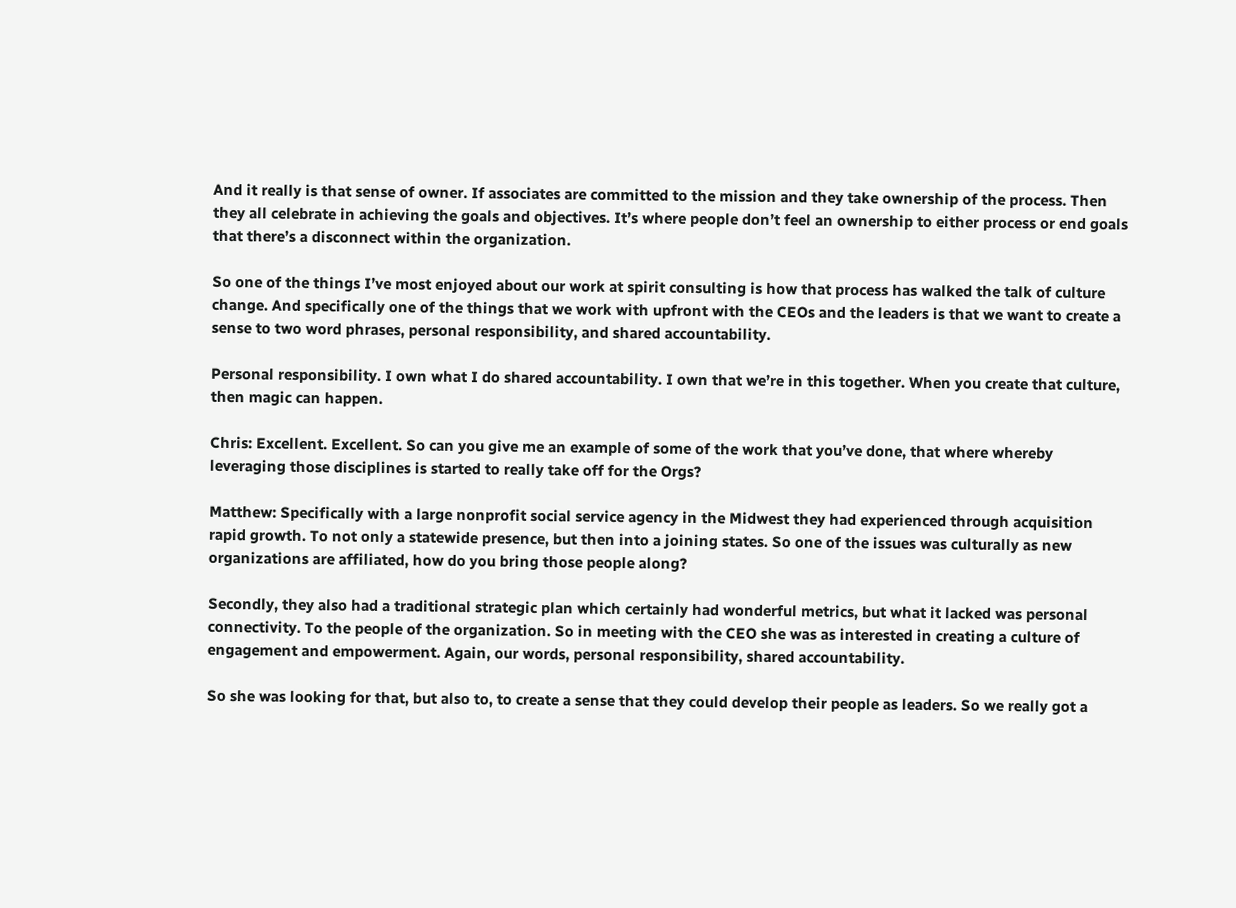And it really is that sense of owner. If associates are committed to the mission and they take ownership of the process. Then they all celebrate in achieving the goals and objectives. It’s where people don’t feel an ownership to either process or end goals that there’s a disconnect within the organization.

So one of the things I’ve most enjoyed about our work at spirit consulting is how that process has walked the talk of culture change. And specifically one of the things that we work with upfront with the CEOs and the leaders is that we want to create a sense to two word phrases, personal responsibility, and shared accountability.

Personal responsibility. I own what I do shared accountability. I own that we’re in this together. When you create that culture, then magic can happen.

Chris: Excellent. Excellent. So can you give me an example of some of the work that you’ve done, that where whereby leveraging those disciplines is started to really take off for the Orgs?

Matthew: Specifically with a large nonprofit social service agency in the Midwest they had experienced through acquisition rapid growth. To not only a statewide presence, but then into a joining states. So one of the issues was culturally as new organizations are affiliated, how do you bring those people along?

Secondly, they also had a traditional strategic plan which certainly had wonderful metrics, but what it lacked was personal connectivity. To the people of the organization. So in meeting with the CEO she was as interested in creating a culture of engagement and empowerment. Again, our words, personal responsibility, shared accountability.

So she was looking for that, but also to, to create a sense that they could develop their people as leaders. So we really got a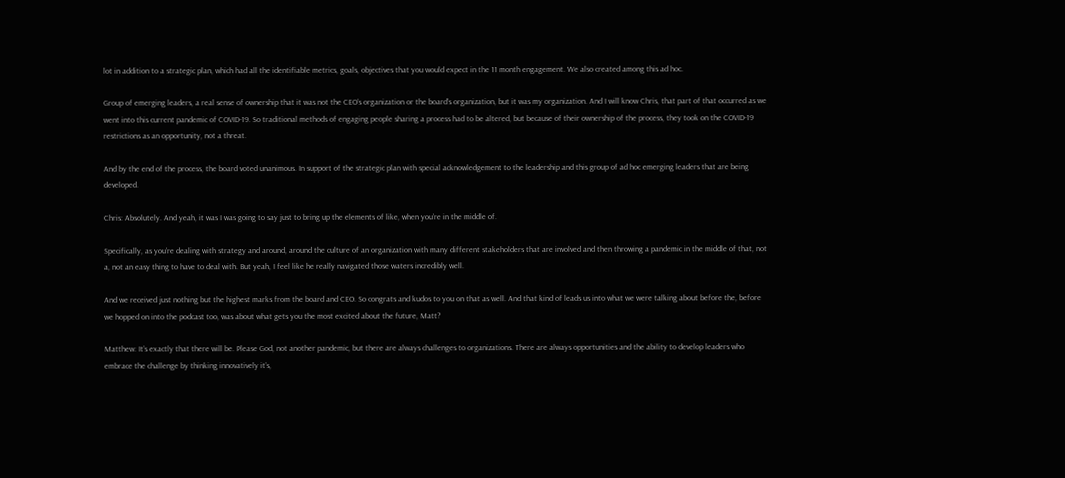lot in addition to a strategic plan, which had all the identifiable metrics, goals, objectives that you would expect in the 11 month engagement. We also created among this ad hoc.

Group of emerging leaders, a real sense of ownership that it was not the CEO’s organization or the board’s organization, but it was my organization. And I will know Chris, that part of that occurred as we went into this current pandemic of COVID-19. So traditional methods of engaging people sharing a process had to be altered, but because of their ownership of the process, they took on the COVID-19 restrictions as an opportunity, not a threat.

And by the end of the process, the board voted unanimous. In support of the strategic plan with special acknowledgement to the leadership and this group of ad hoc emerging leaders that are being developed.

Chris: Absolutely. And yeah, it was I was going to say just to bring up the elements of like, when you’re in the middle of.

Specifically, as you’re dealing with strategy and around, around the culture of an organization with many different stakeholders that are involved and then throwing a pandemic in the middle of that, not a, not an easy thing to have to deal with. But yeah, I feel like he really navigated those waters incredibly well.

And we received just nothing but the highest marks from the board and CEO. So congrats and kudos to you on that as well. And that kind of leads us into what we were talking about before the, before we hopped on into the podcast too, was about what gets you the most excited about the future, Matt?

Matthew: It’s exactly that there will be. Please God, not another pandemic, but there are always challenges to organizations. There are always opportunities and the ability to develop leaders who embrace the challenge by thinking innovatively it’s,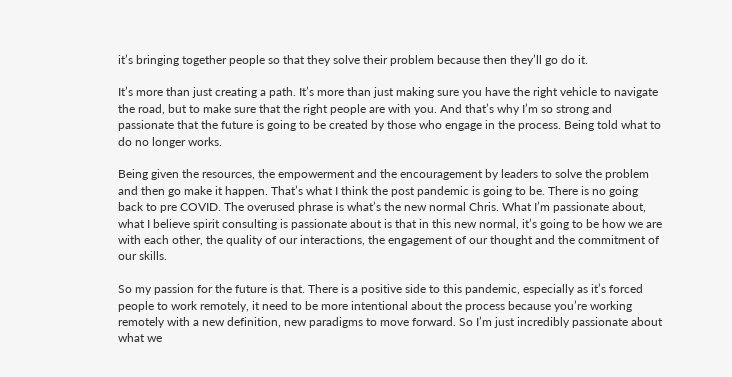it’s bringing together people so that they solve their problem because then they’ll go do it.

It’s more than just creating a path. It’s more than just making sure you have the right vehicle to navigate the road, but to make sure that the right people are with you. And that’s why I’m so strong and passionate that the future is going to be created by those who engage in the process. Being told what to do no longer works.

Being given the resources, the empowerment and the encouragement by leaders to solve the problem and then go make it happen. That’s what I think the post pandemic is going to be. There is no going back to pre COVID. The overused phrase is what’s the new normal Chris. What I’m passionate about, what I believe spirit consulting is passionate about is that in this new normal, it’s going to be how we are with each other, the quality of our interactions, the engagement of our thought and the commitment of our skills.

So my passion for the future is that. There is a positive side to this pandemic, especially as it’s forced people to work remotely, it need to be more intentional about the process because you’re working remotely with a new definition, new paradigms to move forward. So I’m just incredibly passionate about what we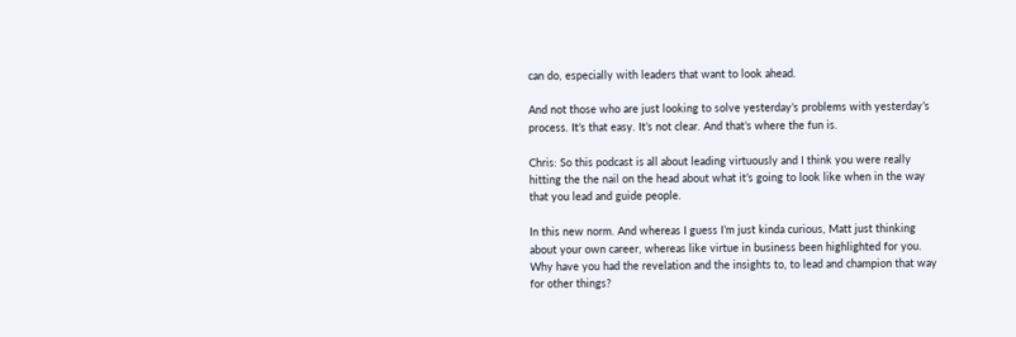can do, especially with leaders that want to look ahead.

And not those who are just looking to solve yesterday’s problems with yesterday’s process. It’s that easy. It’s not clear. And that’s where the fun is.

Chris: So this podcast is all about leading virtuously and I think you were really hitting the the nail on the head about what it’s going to look like when in the way that you lead and guide people.

In this new norm. And whereas I guess I’m just kinda curious, Matt just thinking about your own career, whereas like virtue in business been highlighted for you. Why have you had the revelation and the insights to, to lead and champion that way for other things?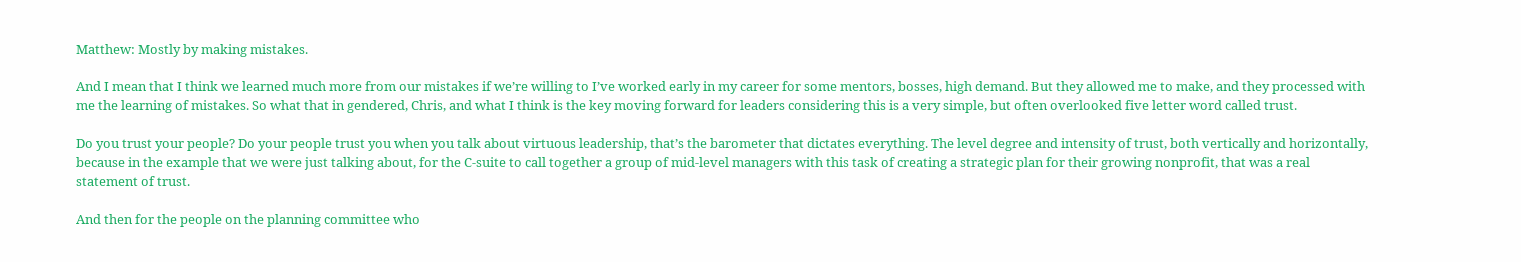Matthew: Mostly by making mistakes.

And I mean that I think we learned much more from our mistakes if we’re willing to I’ve worked early in my career for some mentors, bosses, high demand. But they allowed me to make, and they processed with me the learning of mistakes. So what that in gendered, Chris, and what I think is the key moving forward for leaders considering this is a very simple, but often overlooked five letter word called trust.

Do you trust your people? Do your people trust you when you talk about virtuous leadership, that’s the barometer that dictates everything. The level degree and intensity of trust, both vertically and horizontally, because in the example that we were just talking about, for the C-suite to call together a group of mid-level managers with this task of creating a strategic plan for their growing nonprofit, that was a real statement of trust.

And then for the people on the planning committee who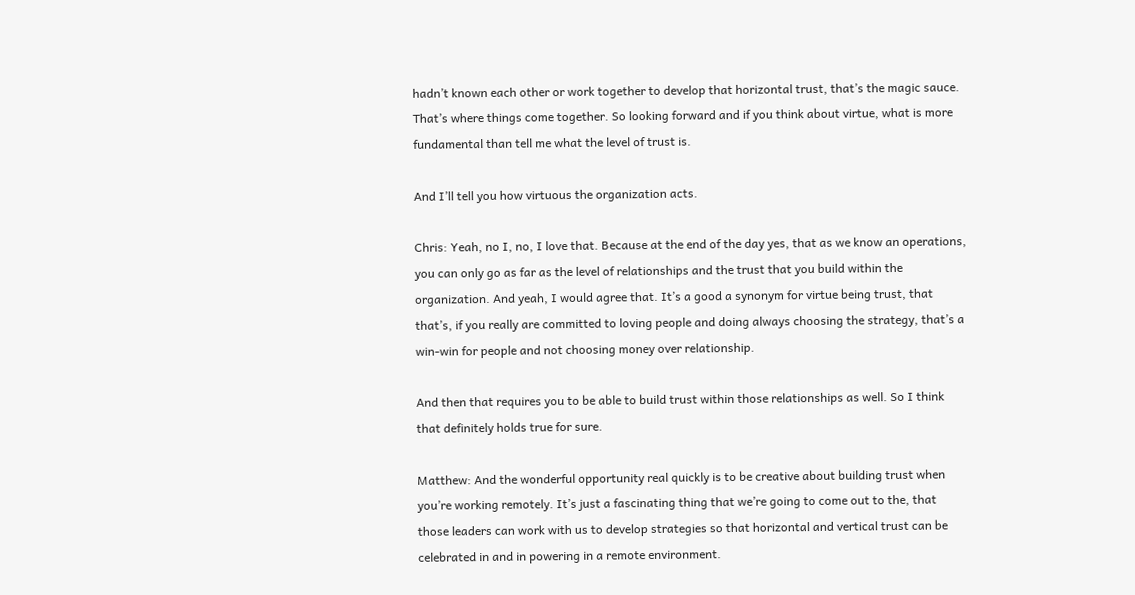hadn’t known each other or work together to develop that horizontal trust, that’s the magic sauce. That’s where things come together. So looking forward and if you think about virtue, what is more fundamental than tell me what the level of trust is.

And I’ll tell you how virtuous the organization acts.

Chris: Yeah, no I, no, I love that. Because at the end of the day yes, that as we know an operations, you can only go as far as the level of relationships and the trust that you build within the organization. And yeah, I would agree that. It’s a good a synonym for virtue being trust, that that’s, if you really are committed to loving people and doing always choosing the strategy, that’s a win-win for people and not choosing money over relationship.

And then that requires you to be able to build trust within those relationships as well. So I think that definitely holds true for sure.

Matthew: And the wonderful opportunity real quickly is to be creative about building trust when you’re working remotely. It’s just a fascinating thing that we’re going to come out to the, that those leaders can work with us to develop strategies so that horizontal and vertical trust can be celebrated in and in powering in a remote environment.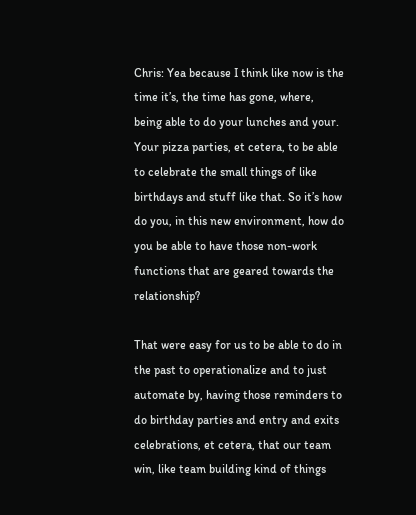Chris: Yea because I think like now is the time it’s, the time has gone, where, being able to do your lunches and your. Your pizza parties, et cetera, to be able to celebrate the small things of like birthdays and stuff like that. So it’s how do you, in this new environment, how do you be able to have those non-work functions that are geared towards the relationship?

That were easy for us to be able to do in the past to operationalize and to just automate by, having those reminders to do birthday parties and entry and exits celebrations, et cetera, that our team win, like team building kind of things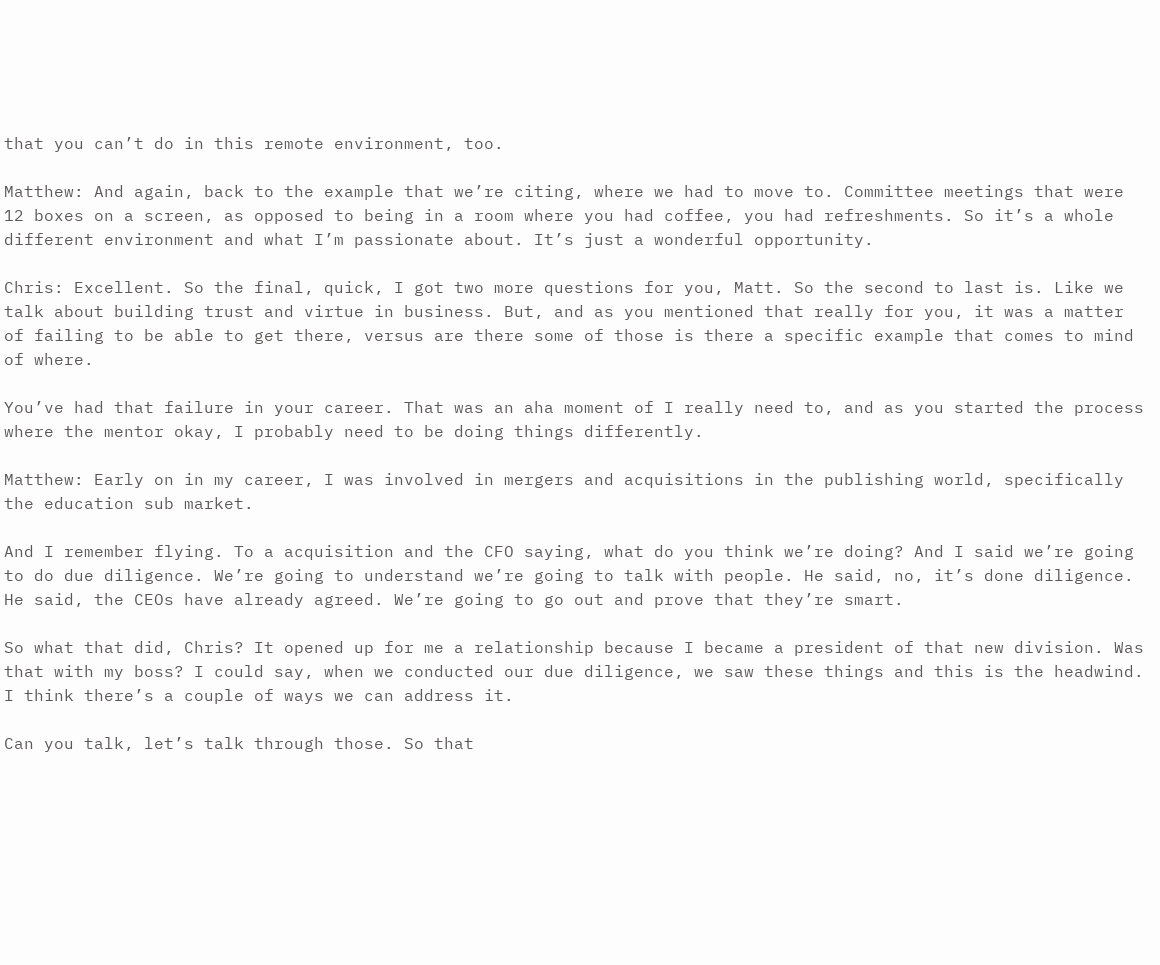that you can’t do in this remote environment, too.

Matthew: And again, back to the example that we’re citing, where we had to move to. Committee meetings that were 12 boxes on a screen, as opposed to being in a room where you had coffee, you had refreshments. So it’s a whole different environment and what I’m passionate about. It’s just a wonderful opportunity.

Chris: Excellent. So the final, quick, I got two more questions for you, Matt. So the second to last is. Like we talk about building trust and virtue in business. But, and as you mentioned that really for you, it was a matter of failing to be able to get there, versus are there some of those is there a specific example that comes to mind of where.

You’ve had that failure in your career. That was an aha moment of I really need to, and as you started the process where the mentor okay, I probably need to be doing things differently.

Matthew: Early on in my career, I was involved in mergers and acquisitions in the publishing world, specifically the education sub market.

And I remember flying. To a acquisition and the CFO saying, what do you think we’re doing? And I said we’re going to do due diligence. We’re going to understand we’re going to talk with people. He said, no, it’s done diligence. He said, the CEOs have already agreed. We’re going to go out and prove that they’re smart.

So what that did, Chris? It opened up for me a relationship because I became a president of that new division. Was that with my boss? I could say, when we conducted our due diligence, we saw these things and this is the headwind. I think there’s a couple of ways we can address it.

Can you talk, let’s talk through those. So that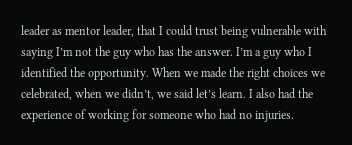leader as mentor leader, that I could trust being vulnerable with saying I’m not the guy who has the answer. I’m a guy who I identified the opportunity. When we made the right choices we celebrated, when we didn’t, we said let’s learn. I also had the experience of working for someone who had no injuries.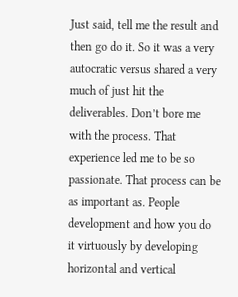Just said, tell me the result and then go do it. So it was a very autocratic versus shared a very much of just hit the deliverables. Don’t bore me with the process. That experience led me to be so passionate. That process can be as important as. People development and how you do it virtuously by developing horizontal and vertical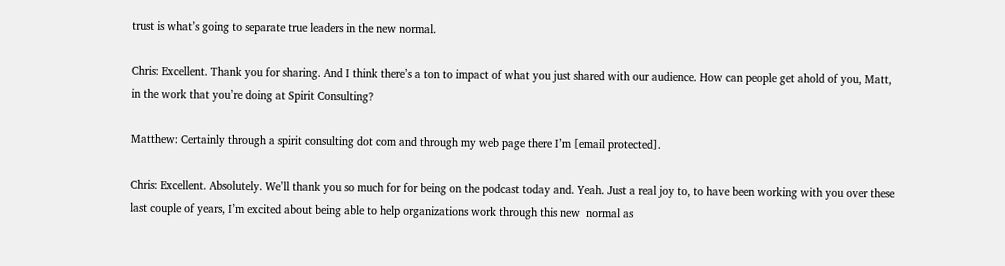trust is what’s going to separate true leaders in the new normal.

Chris: Excellent. Thank you for sharing. And I think there’s a ton to impact of what you just shared with our audience. How can people get ahold of you, Matt, in the work that you’re doing at Spirit Consulting?

Matthew: Certainly through a spirit consulting dot com and through my web page there I’m [email protected].

Chris: Excellent. Absolutely. We’ll thank you so much for for being on the podcast today and. Yeah. Just a real joy to, to have been working with you over these last couple of years, I’m excited about being able to help organizations work through this new  normal as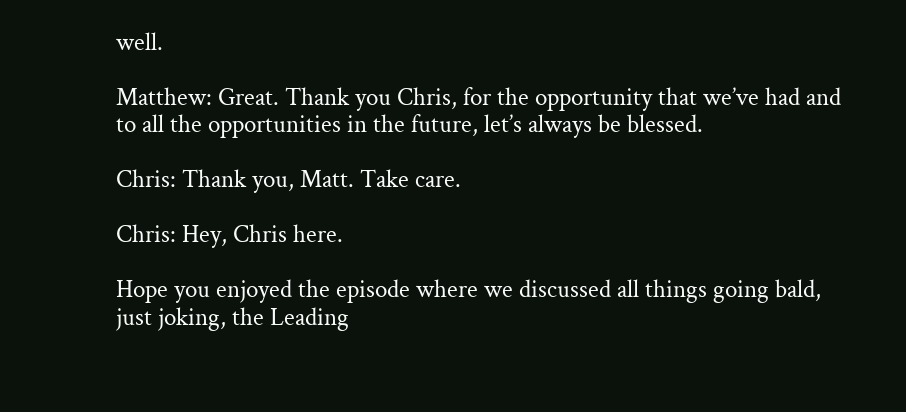well.

Matthew: Great. Thank you Chris, for the opportunity that we’ve had and to all the opportunities in the future, let’s always be blessed.

Chris: Thank you, Matt. Take care.

Chris: Hey, Chris here.

Hope you enjoyed the episode where we discussed all things going bald, just joking, the Leading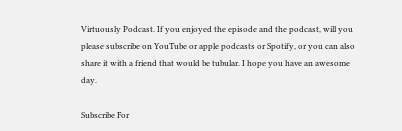Virtuously Podcast. If you enjoyed the episode and the podcast, will you please subscribe on YouTube or apple podcasts or Spotify, or you can also share it with a friend that would be tubular. I hope you have an awesome day.

Subscribe For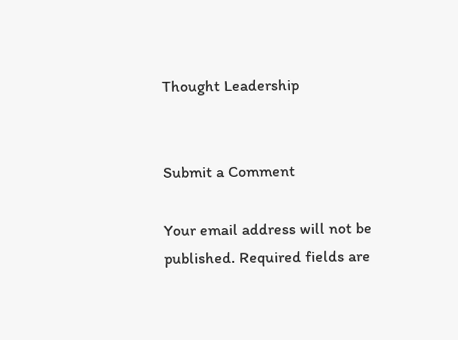Thought Leadership


Submit a Comment

Your email address will not be published. Required fields are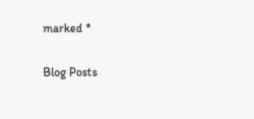marked *

Blog Posts